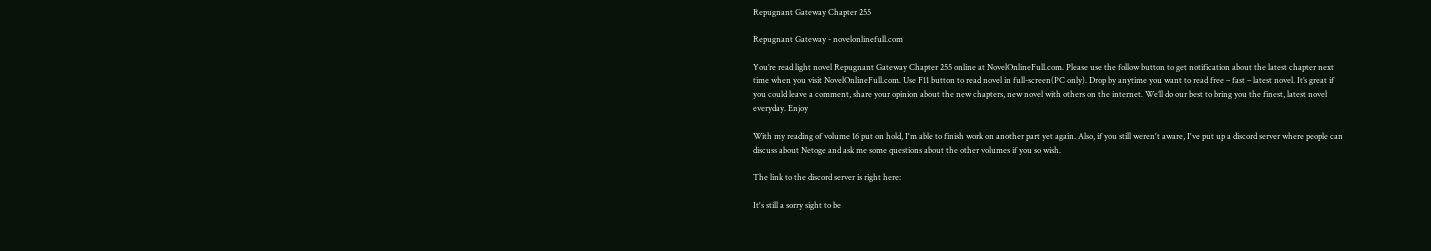Repugnant Gateway Chapter 255

Repugnant Gateway - novelonlinefull.com

You’re read light novel Repugnant Gateway Chapter 255 online at NovelOnlineFull.com. Please use the follow button to get notification about the latest chapter next time when you visit NovelOnlineFull.com. Use F11 button to read novel in full-screen(PC only). Drop by anytime you want to read free – fast – latest novel. It’s great if you could leave a comment, share your opinion about the new chapters, new novel with others on the internet. We’ll do our best to bring you the finest, latest novel everyday. Enjoy

With my reading of volume 16 put on hold, I'm able to finish work on another part yet again. Also, if you still weren't aware, I've put up a discord server where people can discuss about Netoge and ask me some questions about the other volumes if you so wish.

The link to the discord server is right here:

It's still a sorry sight to be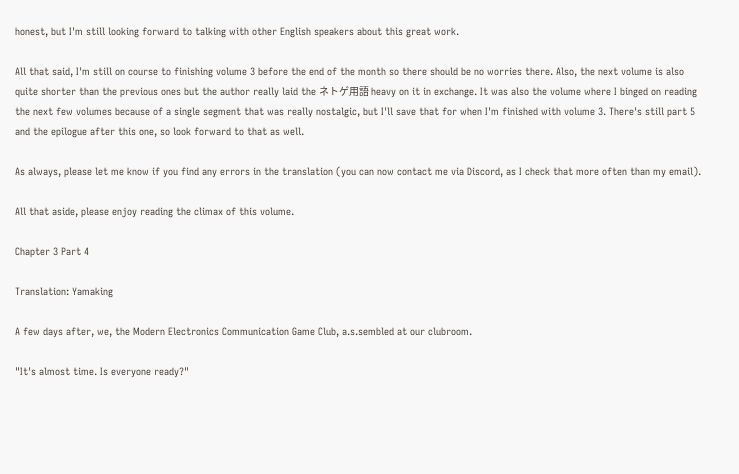honest, but I'm still looking forward to talking with other English speakers about this great work.

All that said, I'm still on course to finishing volume 3 before the end of the month so there should be no worries there. Also, the next volume is also quite shorter than the previous ones but the author really laid the ネトゲ用語 heavy on it in exchange. It was also the volume where I binged on reading the next few volumes because of a single segment that was really nostalgic, but I'll save that for when I'm finished with volume 3. There's still part 5 and the epilogue after this one, so look forward to that as well.

As always, please let me know if you find any errors in the translation (you can now contact me via Discord, as I check that more often than my email).

All that aside, please enjoy reading the climax of this volume.

Chapter 3 Part 4

Translation: Yamaking

A few days after, we, the Modern Electronics Communication Game Club, a.s.sembled at our clubroom.

"It's almost time. Is everyone ready?"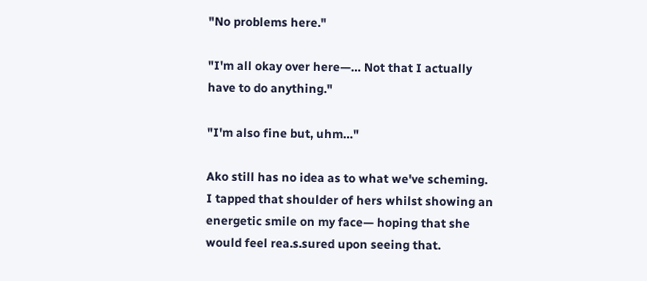"No problems here."

"I'm all okay over here—… Not that I actually have to do anything."

"I'm also fine but, uhm…"

Ako still has no idea as to what we've scheming.
I tapped that shoulder of hers whilst showing an energetic smile on my face— hoping that she would feel rea.s.sured upon seeing that.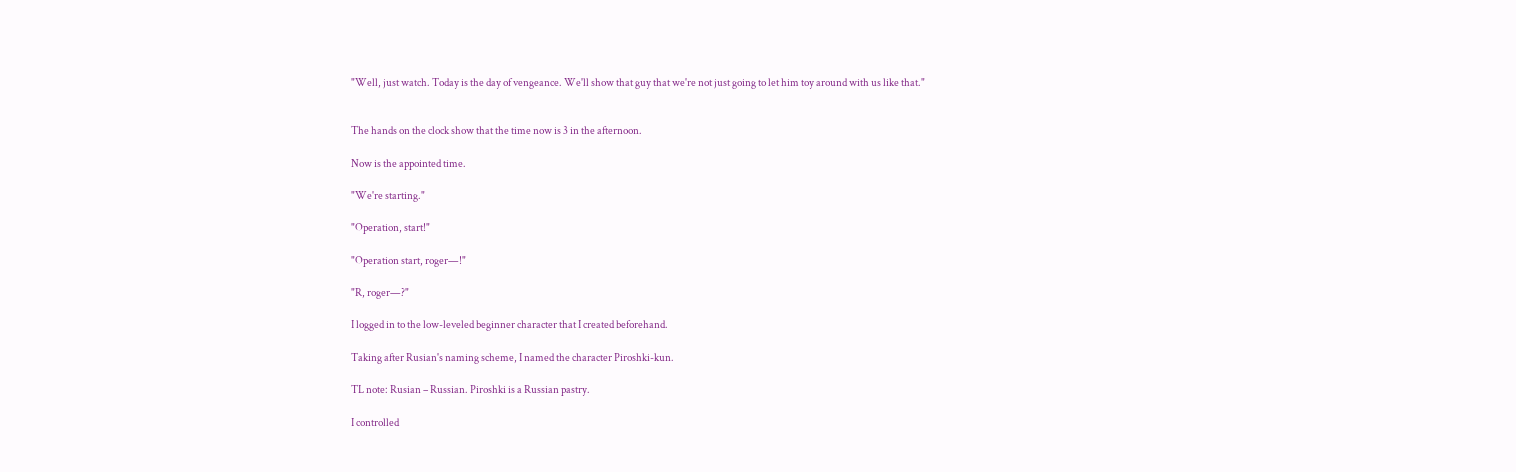"Well, just watch. Today is the day of vengeance. We'll show that guy that we're not just going to let him toy around with us like that."


The hands on the clock show that the time now is 3 in the afternoon.

Now is the appointed time.

"We're starting."

"Operation, start!"

"Operation start, roger—!"

"R, roger—?"

I logged in to the low-leveled beginner character that I created beforehand.

Taking after Rusian's naming scheme, I named the character Piroshki-kun.

TL note: Rusian – Russian. Piroshki is a Russian pastry.

I controlled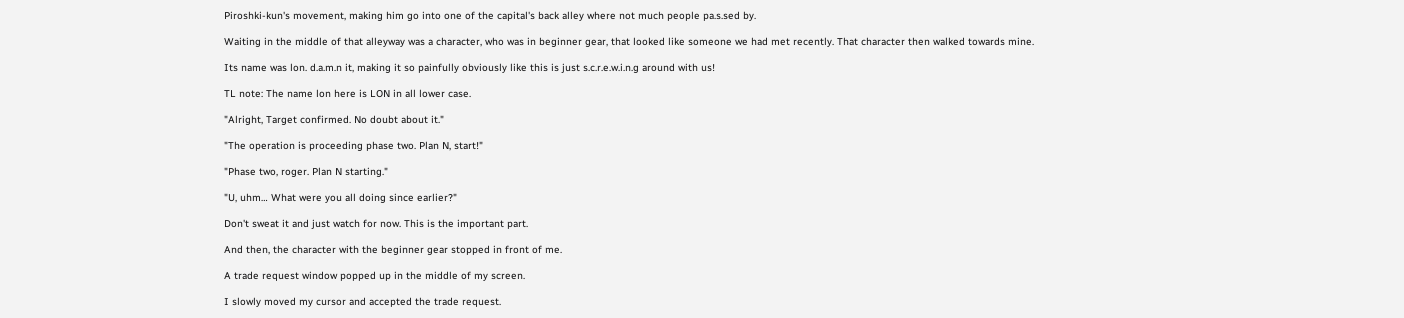Piroshki-kun's movement, making him go into one of the capital's back alley where not much people pa.s.sed by.

Waiting in the middle of that alleyway was a character, who was in beginner gear, that looked like someone we had met recently. That character then walked towards mine.

Its name was lon. d.a.m.n it, making it so painfully obviously like this is just s.c.r.e.w.i.n.g around with us!

TL note: The name lon here is LON in all lower case.

"Alright, Target confirmed. No doubt about it."

"The operation is proceeding phase two. Plan N, start!"

"Phase two, roger. Plan N starting."

"U, uhm… What were you all doing since earlier?"

Don't sweat it and just watch for now. This is the important part.

And then, the character with the beginner gear stopped in front of me.

A trade request window popped up in the middle of my screen.

I slowly moved my cursor and accepted the trade request.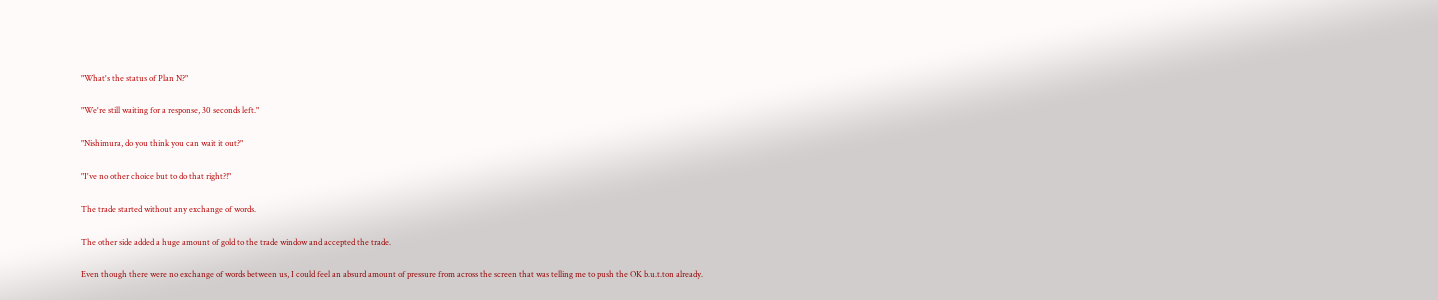"What's the status of Plan N?"

"We're still waiting for a response, 30 seconds left."

"Nishimura, do you think you can wait it out?"

"I've no other choice but to do that right?!"

The trade started without any exchange of words.

The other side added a huge amount of gold to the trade window and accepted the trade.

Even though there were no exchange of words between us, I could feel an absurd amount of pressure from across the screen that was telling me to push the OK b.u.t.ton already.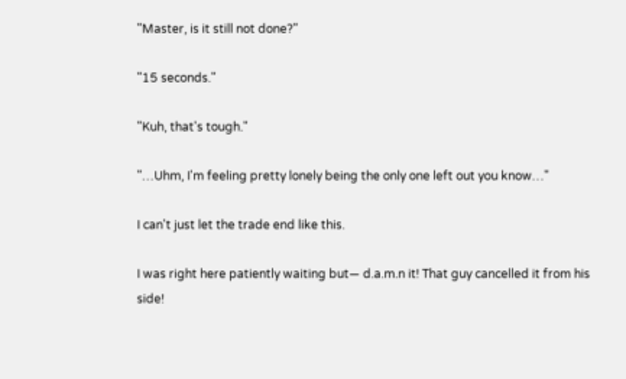"Master, is it still not done?"

"15 seconds."

"Kuh, that's tough."

"…Uhm, I'm feeling pretty lonely being the only one left out you know…"

I can't just let the trade end like this.

I was right here patiently waiting but— d.a.m.n it! That guy cancelled it from his side!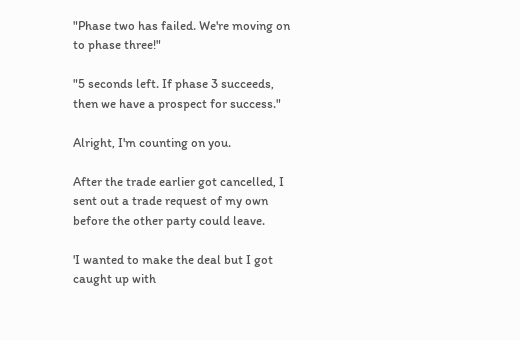"Phase two has failed. We're moving on to phase three!"

"5 seconds left. If phase 3 succeeds, then we have a prospect for success."

Alright, I'm counting on you.

After the trade earlier got cancelled, I sent out a trade request of my own before the other party could leave.

'I wanted to make the deal but I got caught up with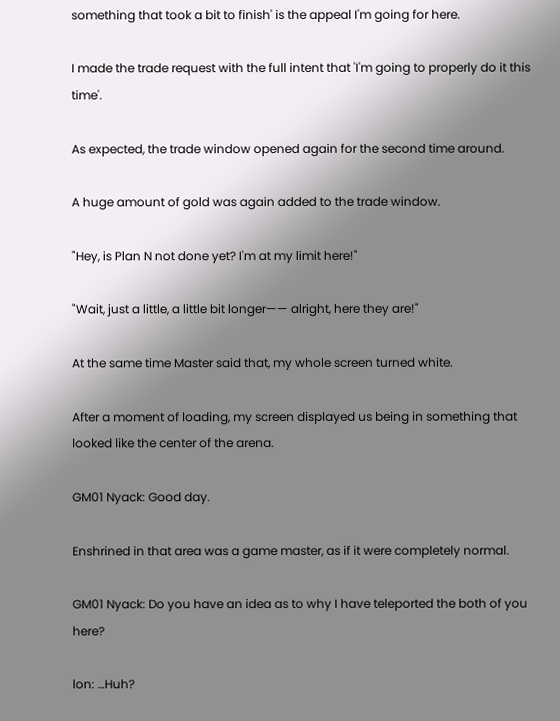something that took a bit to finish' is the appeal I'm going for here.

I made the trade request with the full intent that 'I'm going to properly do it this time'.

As expected, the trade window opened again for the second time around.

A huge amount of gold was again added to the trade window.

"Hey, is Plan N not done yet? I'm at my limit here!"

"Wait, just a little, a little bit longer—— alright, here they are!"

At the same time Master said that, my whole screen turned white.

After a moment of loading, my screen displayed us being in something that looked like the center of the arena.

GM01 Nyack: Good day.

Enshrined in that area was a game master, as if it were completely normal.

GM01 Nyack: Do you have an idea as to why I have teleported the both of you here?

lon: …Huh?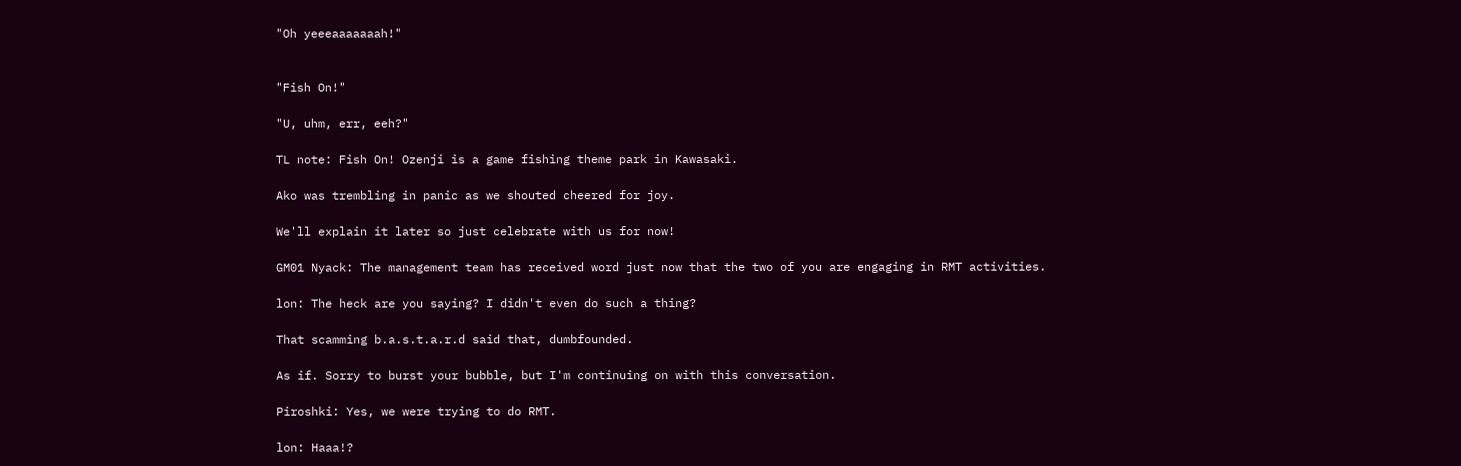"Oh yeeeaaaaaaah!"


"Fish On!"

"U, uhm, err, eeh?"

TL note: Fish On! Ozenji is a game fishing theme park in Kawasaki.

Ako was trembling in panic as we shouted cheered for joy.

We'll explain it later so just celebrate with us for now!

GM01 Nyack: The management team has received word just now that the two of you are engaging in RMT activities.

lon: The heck are you saying? I didn't even do such a thing?

That scamming b.a.s.t.a.r.d said that, dumbfounded.

As if. Sorry to burst your bubble, but I'm continuing on with this conversation.

Piroshki: Yes, we were trying to do RMT.

lon: Haaa!?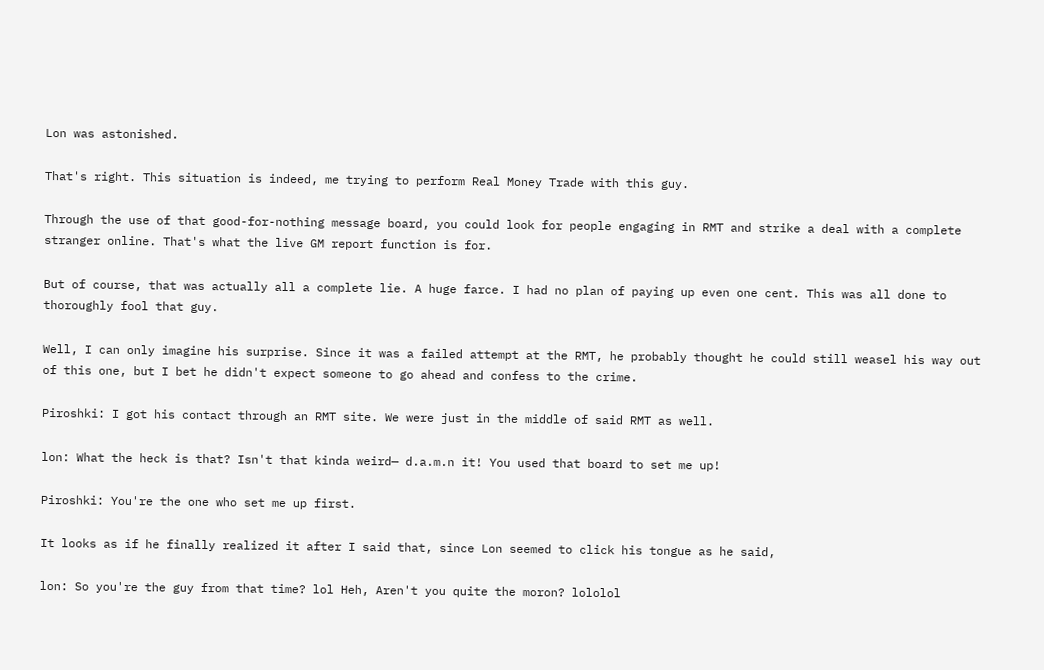Lon was astonished.

That's right. This situation is indeed, me trying to perform Real Money Trade with this guy.

Through the use of that good-for-nothing message board, you could look for people engaging in RMT and strike a deal with a complete stranger online. That's what the live GM report function is for.

But of course, that was actually all a complete lie. A huge farce. I had no plan of paying up even one cent. This was all done to thoroughly fool that guy.

Well, I can only imagine his surprise. Since it was a failed attempt at the RMT, he probably thought he could still weasel his way out of this one, but I bet he didn't expect someone to go ahead and confess to the crime.

Piroshki: I got his contact through an RMT site. We were just in the middle of said RMT as well.

lon: What the heck is that? Isn't that kinda weird— d.a.m.n it! You used that board to set me up!

Piroshki: You're the one who set me up first.

It looks as if he finally realized it after I said that, since Lon seemed to click his tongue as he said,

lon: So you're the guy from that time? lol Heh, Aren't you quite the moron? lololol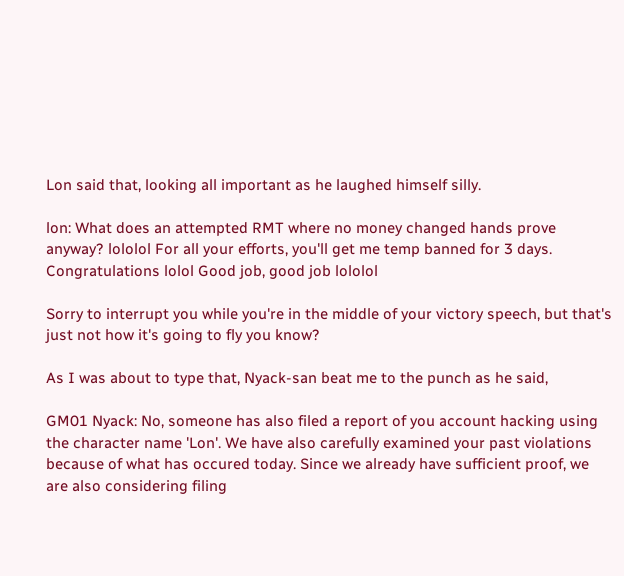Lon said that, looking all important as he laughed himself silly.

lon: What does an attempted RMT where no money changed hands prove anyway? lololol For all your efforts, you'll get me temp banned for 3 days. Congratulations lolol Good job, good job lololol

Sorry to interrupt you while you're in the middle of your victory speech, but that's just not how it's going to fly you know?

As I was about to type that, Nyack-san beat me to the punch as he said,

GM01 Nyack: No, someone has also filed a report of you account hacking using the character name 'Lon'. We have also carefully examined your past violations because of what has occured today. Since we already have sufficient proof, we are also considering filing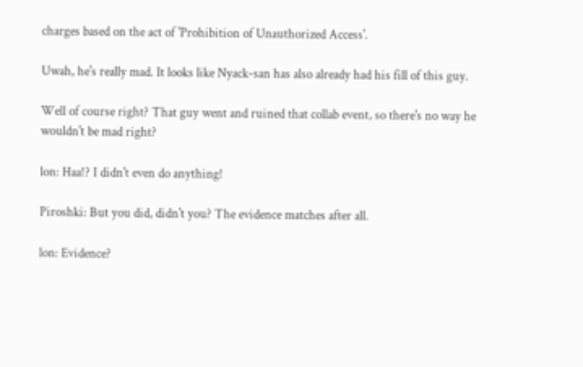charges based on the act of 'Prohibition of Unauthorized Access'.

Uwah, he's really mad. It looks like Nyack-san has also already had his fill of this guy.

Well of course right? That guy went and ruined that collab event, so there's no way he wouldn't be mad right?

lon: Haa!? I didn't even do anything!

Piroshki: But you did, didn't you? The evidence matches after all.

lon: Evidence?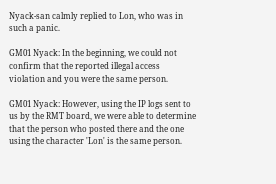Nyack-san calmly replied to Lon, who was in such a panic.

GM01 Nyack: In the beginning, we could not confirm that the reported illegal access violation and you were the same person.

GM01 Nyack: However, using the IP logs sent to us by the RMT board, we were able to determine that the person who posted there and the one using the character 'Lon' is the same person.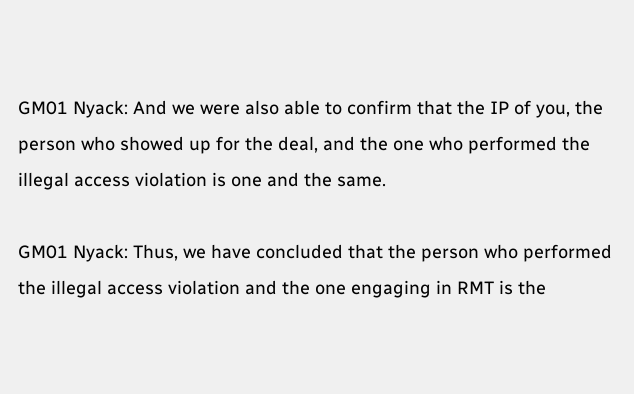GM01 Nyack: And we were also able to confirm that the IP of you, the person who showed up for the deal, and the one who performed the illegal access violation is one and the same.

GM01 Nyack: Thus, we have concluded that the person who performed the illegal access violation and the one engaging in RMT is the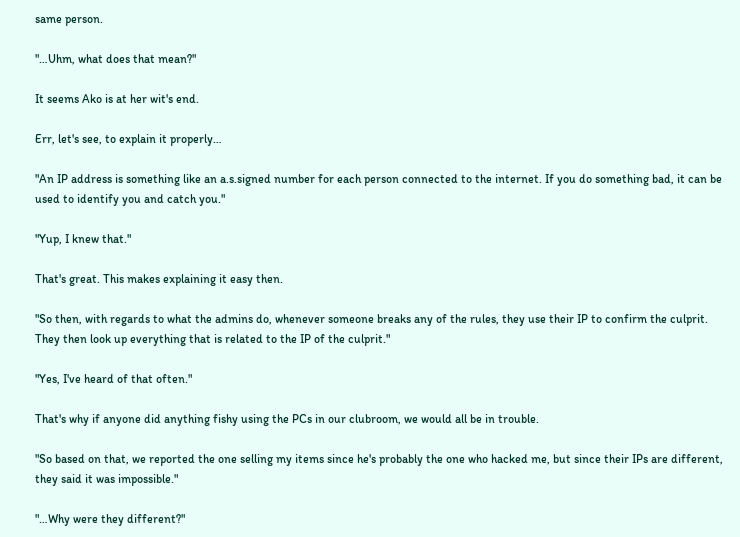same person.

"…Uhm, what does that mean?"

It seems Ako is at her wit's end.

Err, let's see, to explain it properly…

"An IP address is something like an a.s.signed number for each person connected to the internet. If you do something bad, it can be used to identify you and catch you."

"Yup, I knew that."

That's great. This makes explaining it easy then.

"So then, with regards to what the admins do, whenever someone breaks any of the rules, they use their IP to confirm the culprit. They then look up everything that is related to the IP of the culprit."

"Yes, I've heard of that often."

That's why if anyone did anything fishy using the PCs in our clubroom, we would all be in trouble.

"So based on that, we reported the one selling my items since he's probably the one who hacked me, but since their IPs are different, they said it was impossible."

"…Why were they different?"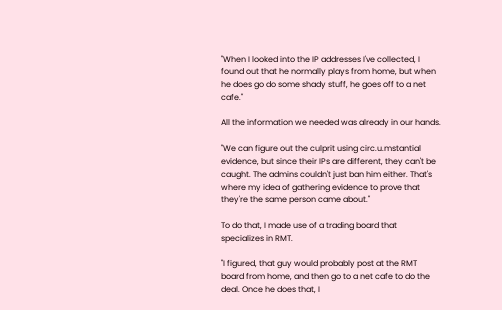"When I looked into the IP addresses I've collected, I found out that he normally plays from home, but when he does go do some shady stuff, he goes off to a net cafe."

All the information we needed was already in our hands.

"We can figure out the culprit using circ.u.mstantial evidence, but since their IPs are different, they can't be caught. The admins couldn't just ban him either. That's where my idea of gathering evidence to prove that they're the same person came about."

To do that, I made use of a trading board that specializes in RMT.

"I figured, that guy would probably post at the RMT board from home, and then go to a net cafe to do the deal. Once he does that, I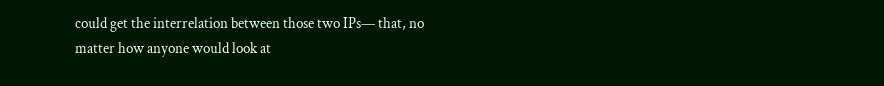could get the interrelation between those two IPs— that, no matter how anyone would look at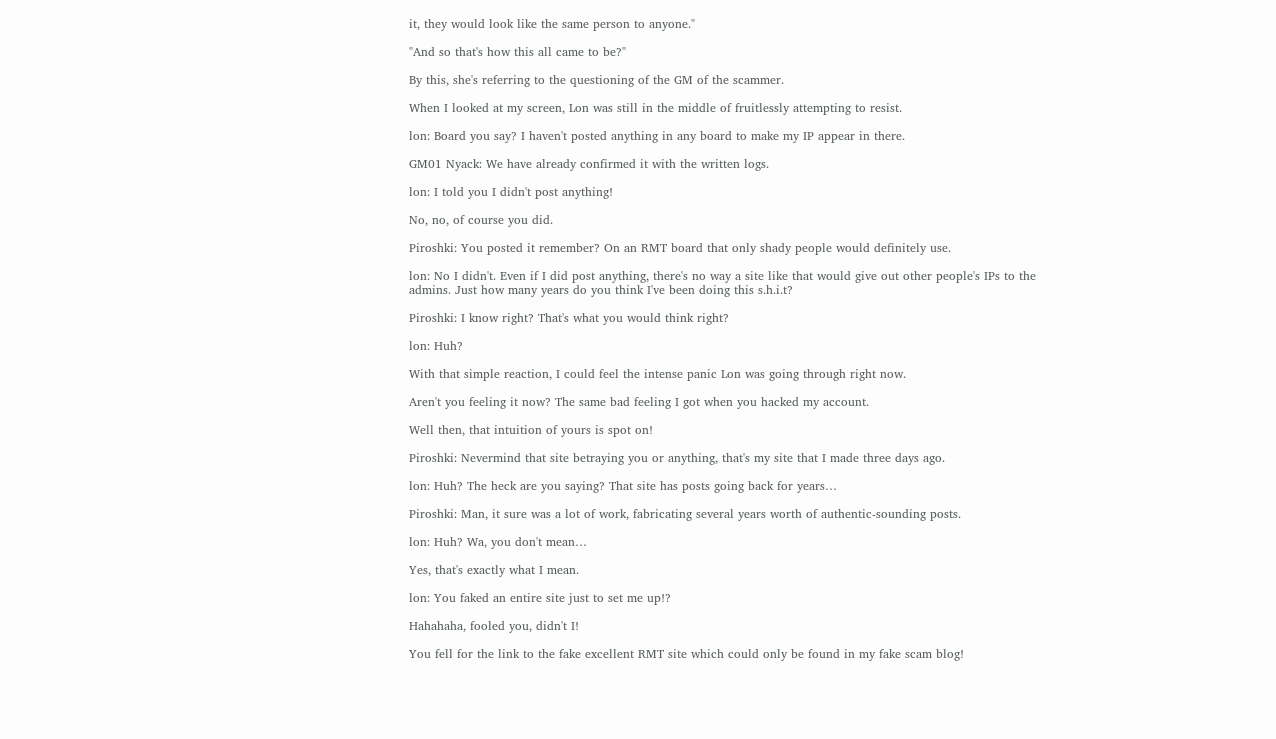it, they would look like the same person to anyone."

"And so that's how this all came to be?"

By this, she's referring to the questioning of the GM of the scammer.

When I looked at my screen, Lon was still in the middle of fruitlessly attempting to resist.

lon: Board you say? I haven't posted anything in any board to make my IP appear in there.

GM01 Nyack: We have already confirmed it with the written logs.

lon: I told you I didn't post anything!

No, no, of course you did.

Piroshki: You posted it remember? On an RMT board that only shady people would definitely use.

lon: No I didn't. Even if I did post anything, there's no way a site like that would give out other people's IPs to the admins. Just how many years do you think I've been doing this s.h.i.t?

Piroshki: I know right? That's what you would think right?

lon: Huh?

With that simple reaction, I could feel the intense panic Lon was going through right now.

Aren't you feeling it now? The same bad feeling I got when you hacked my account.

Well then, that intuition of yours is spot on!

Piroshki: Nevermind that site betraying you or anything, that's my site that I made three days ago.

lon: Huh? The heck are you saying? That site has posts going back for years…

Piroshki: Man, it sure was a lot of work, fabricating several years worth of authentic-sounding posts.

lon: Huh? Wa, you don't mean…

Yes, that's exactly what I mean.

lon: You faked an entire site just to set me up!?

Hahahaha, fooled you, didn't I!

You fell for the link to the fake excellent RMT site which could only be found in my fake scam blog!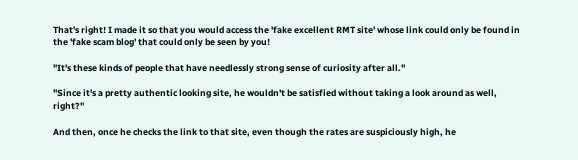That's right! I made it so that you would access the 'fake excellent RMT site' whose link could only be found in the 'fake scam blog' that could only be seen by you!

"It's these kinds of people that have needlessly strong sense of curiosity after all."

"Since it's a pretty authentic looking site, he wouldn't be satisfied without taking a look around as well, right?"

And then, once he checks the link to that site, even though the rates are suspiciously high, he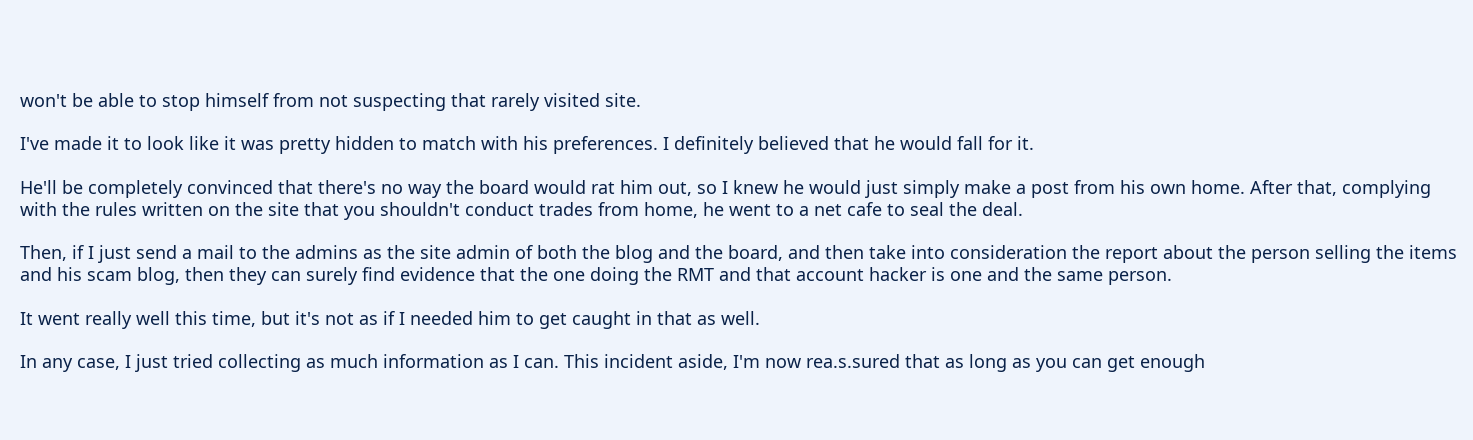won't be able to stop himself from not suspecting that rarely visited site.

I've made it to look like it was pretty hidden to match with his preferences. I definitely believed that he would fall for it.

He'll be completely convinced that there's no way the board would rat him out, so I knew he would just simply make a post from his own home. After that, complying with the rules written on the site that you shouldn't conduct trades from home, he went to a net cafe to seal the deal.

Then, if I just send a mail to the admins as the site admin of both the blog and the board, and then take into consideration the report about the person selling the items and his scam blog, then they can surely find evidence that the one doing the RMT and that account hacker is one and the same person.

It went really well this time, but it's not as if I needed him to get caught in that as well.

In any case, I just tried collecting as much information as I can. This incident aside, I'm now rea.s.sured that as long as you can get enough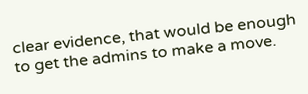clear evidence, that would be enough to get the admins to make a move.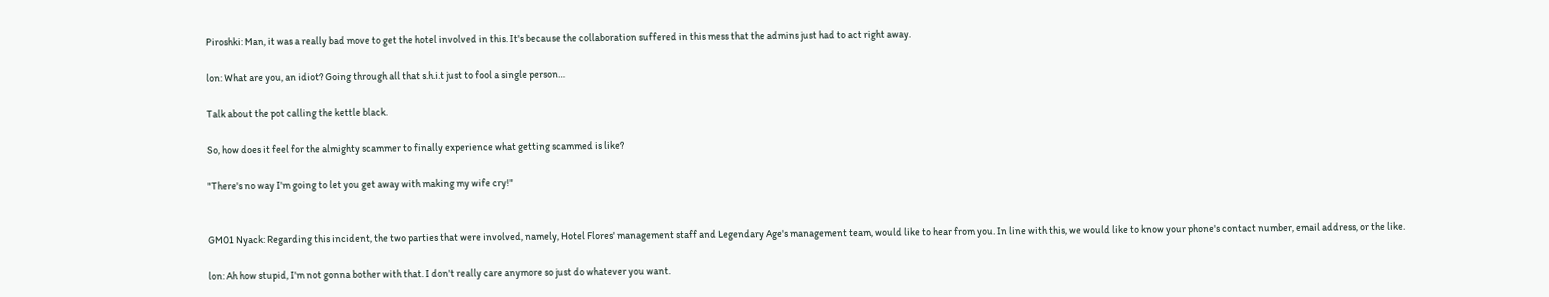Piroshki: Man, it was a really bad move to get the hotel involved in this. It's because the collaboration suffered in this mess that the admins just had to act right away.

lon: What are you, an idiot? Going through all that s.h.i.t just to fool a single person…

Talk about the pot calling the kettle black.

So, how does it feel for the almighty scammer to finally experience what getting scammed is like?

"There's no way I'm going to let you get away with making my wife cry!"


GM01 Nyack: Regarding this incident, the two parties that were involved, namely, Hotel Flores' management staff and Legendary Age's management team, would like to hear from you. In line with this, we would like to know your phone's contact number, email address, or the like.

lon: Ah how stupid, I'm not gonna bother with that. I don't really care anymore so just do whatever you want.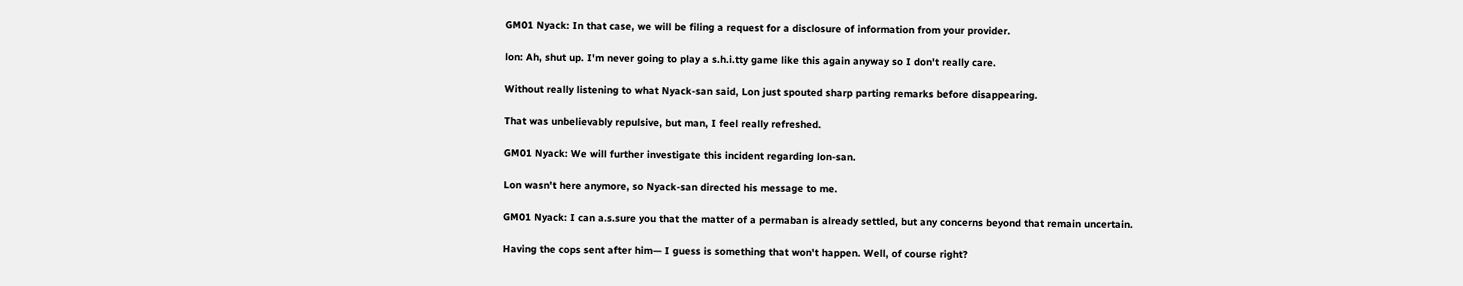GM01 Nyack: In that case, we will be filing a request for a disclosure of information from your provider.

lon: Ah, shut up. I'm never going to play a s.h.i.tty game like this again anyway so I don't really care.

Without really listening to what Nyack-san said, Lon just spouted sharp parting remarks before disappearing.

That was unbelievably repulsive, but man, I feel really refreshed.

GM01 Nyack: We will further investigate this incident regarding lon-san.

Lon wasn't here anymore, so Nyack-san directed his message to me.

GM01 Nyack: I can a.s.sure you that the matter of a permaban is already settled, but any concerns beyond that remain uncertain.

Having the cops sent after him— I guess is something that won't happen. Well, of course right?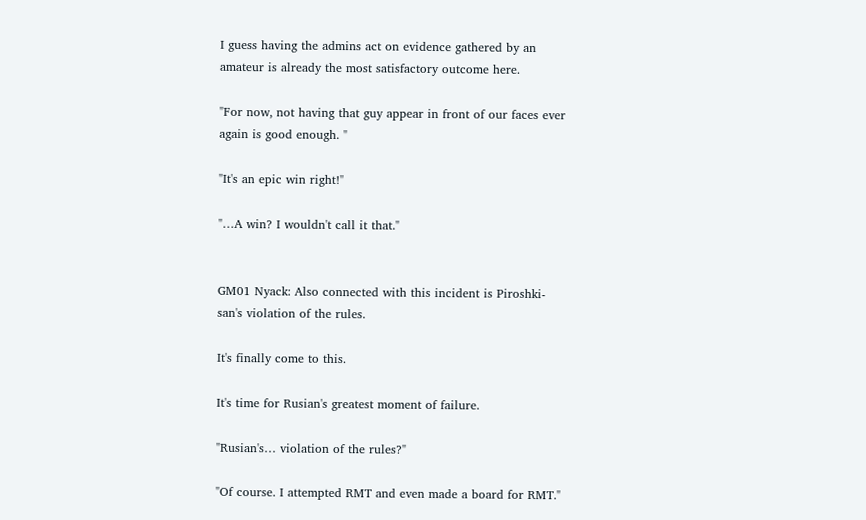I guess having the admins act on evidence gathered by an amateur is already the most satisfactory outcome here.

"For now, not having that guy appear in front of our faces ever again is good enough. "

"It's an epic win right!"

"…A win? I wouldn't call it that."


GM01 Nyack: Also connected with this incident is Piroshki-san's violation of the rules.

It's finally come to this.

It's time for Rusian's greatest moment of failure.

"Rusian's… violation of the rules?"

"Of course. I attempted RMT and even made a board for RMT."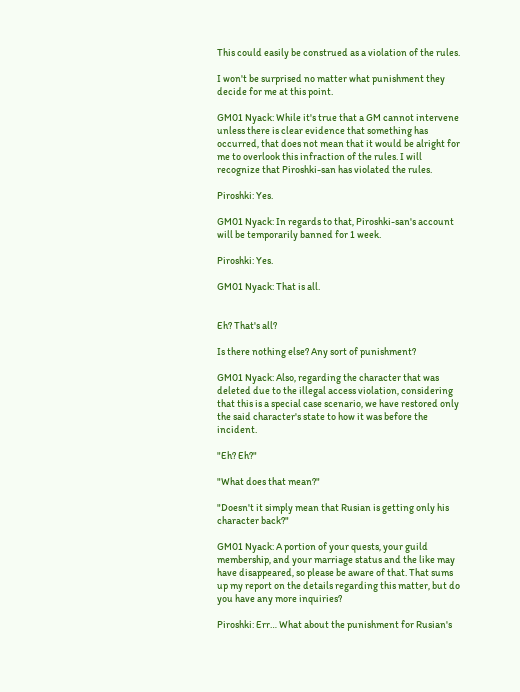This could easily be construed as a violation of the rules.

I won't be surprised no matter what punishment they decide for me at this point.

GM01 Nyack: While it's true that a GM cannot intervene unless there is clear evidence that something has occurred, that does not mean that it would be alright for me to overlook this infraction of the rules. I will recognize that Piroshki-san has violated the rules.

Piroshki: Yes.

GM01 Nyack: In regards to that, Piroshki-san's account will be temporarily banned for 1 week.

Piroshki: Yes.

GM01 Nyack: That is all.


Eh? That's all?

Is there nothing else? Any sort of punishment?

GM01 Nyack: Also, regarding the character that was deleted due to the illegal access violation, considering that this is a special case scenario, we have restored only the said character's state to how it was before the incident.

"Eh? Eh?"

"What does that mean?"

"Doesn't it simply mean that Rusian is getting only his character back?"

GM01 Nyack: A portion of your quests, your guild membership, and your marriage status and the like may have disappeared, so please be aware of that. That sums up my report on the details regarding this matter, but do you have any more inquiries?

Piroshki: Err… What about the punishment for Rusian's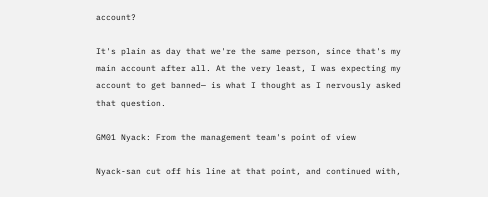account?

It's plain as day that we're the same person, since that's my main account after all. At the very least, I was expecting my account to get banned— is what I thought as I nervously asked that question.

GM01 Nyack: From the management team's point of view

Nyack-san cut off his line at that point, and continued with,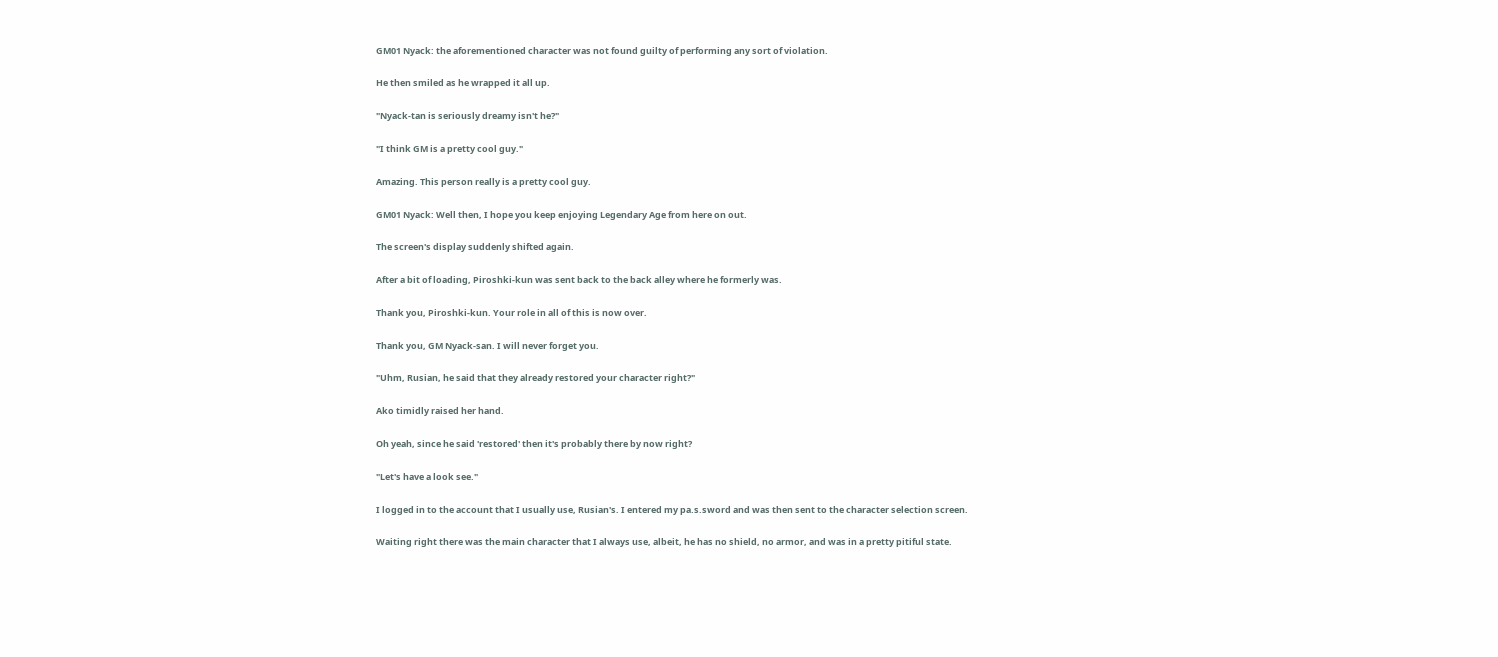GM01 Nyack: the aforementioned character was not found guilty of performing any sort of violation.

He then smiled as he wrapped it all up.

"Nyack-tan is seriously dreamy isn't he?"

"I think GM is a pretty cool guy."

Amazing. This person really is a pretty cool guy.

GM01 Nyack: Well then, I hope you keep enjoying Legendary Age from here on out.

The screen's display suddenly shifted again.

After a bit of loading, Piroshki-kun was sent back to the back alley where he formerly was.

Thank you, Piroshki-kun. Your role in all of this is now over.

Thank you, GM Nyack-san. I will never forget you.

"Uhm, Rusian, he said that they already restored your character right?"

Ako timidly raised her hand.

Oh yeah, since he said 'restored' then it's probably there by now right?

"Let's have a look see."

I logged in to the account that I usually use, Rusian's. I entered my pa.s.sword and was then sent to the character selection screen.

Waiting right there was the main character that I always use, albeit, he has no shield, no armor, and was in a pretty pitiful state.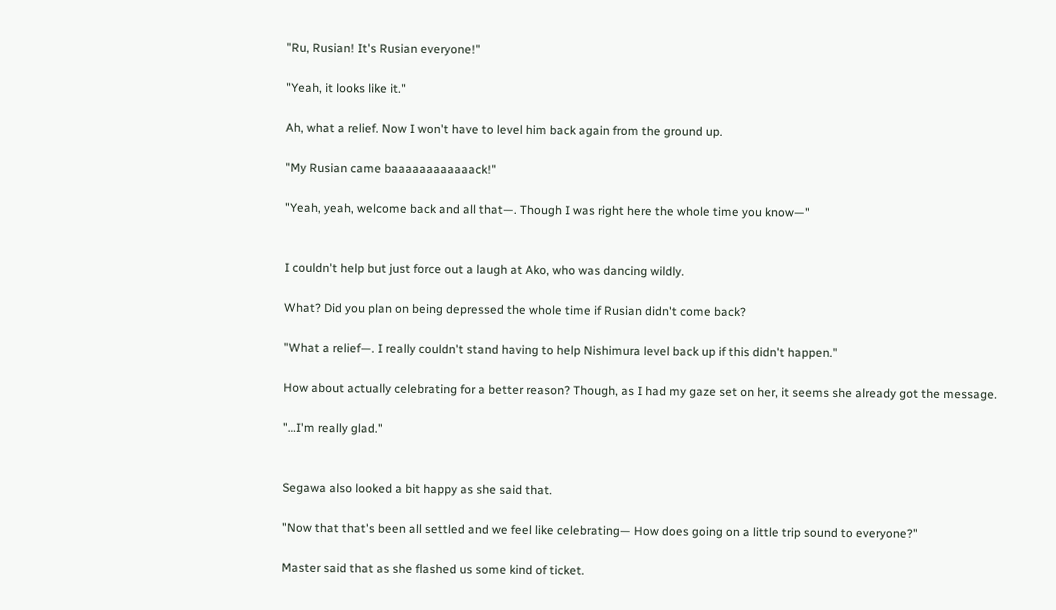"Ru, Rusian! It's Rusian everyone!"

"Yeah, it looks like it."

Ah, what a relief. Now I won't have to level him back again from the ground up.

"My Rusian came baaaaaaaaaaaack!"

"Yeah, yeah, welcome back and all that—. Though I was right here the whole time you know—"


I couldn't help but just force out a laugh at Ako, who was dancing wildly.

What? Did you plan on being depressed the whole time if Rusian didn't come back?

"What a relief—. I really couldn't stand having to help Nishimura level back up if this didn't happen."

How about actually celebrating for a better reason? Though, as I had my gaze set on her, it seems she already got the message.

"…I'm really glad."


Segawa also looked a bit happy as she said that.

"Now that that's been all settled and we feel like celebrating— How does going on a little trip sound to everyone?"

Master said that as she flashed us some kind of ticket.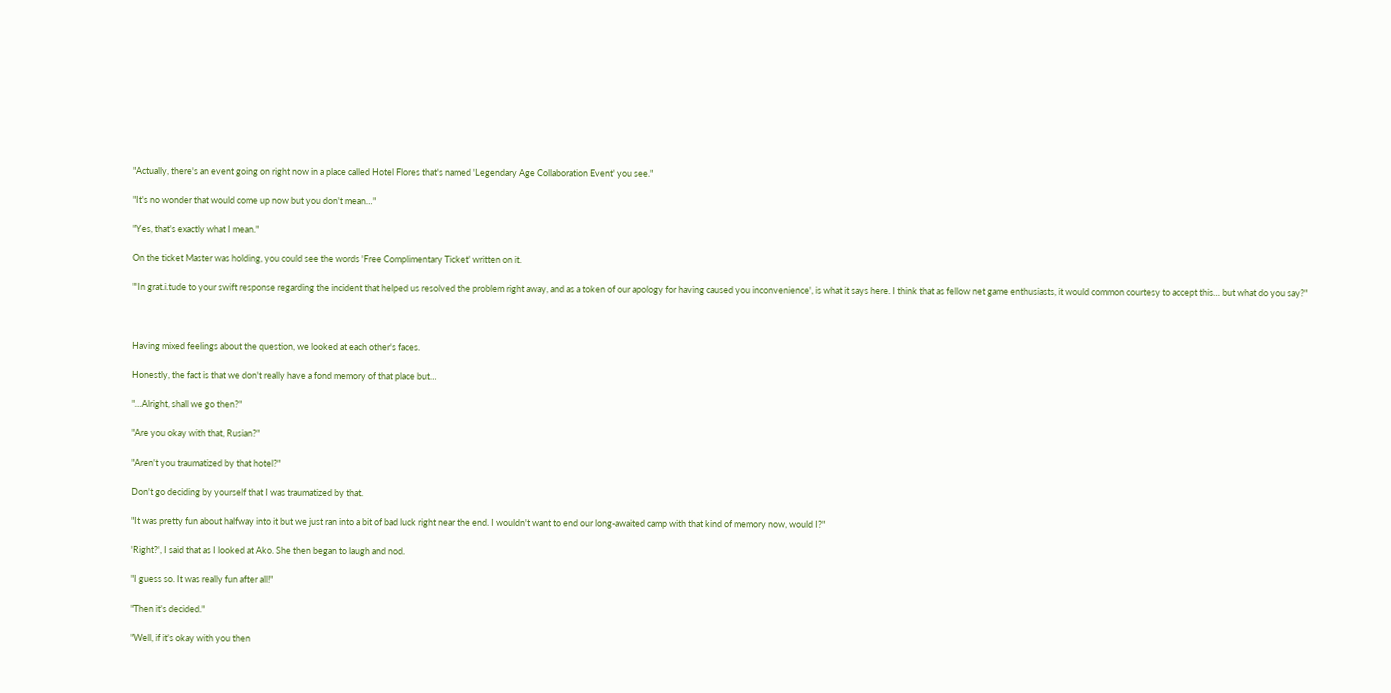"Actually, there's an event going on right now in a place called Hotel Flores that's named 'Legendary Age Collaboration Event' you see."

"It's no wonder that would come up now but you don't mean…"

"Yes, that's exactly what I mean."

On the ticket Master was holding, you could see the words 'Free Complimentary Ticket' written on it.

"'In grat.i.tude to your swift response regarding the incident that helped us resolved the problem right away, and as a token of our apology for having caused you inconvenience', is what it says here. I think that as fellow net game enthusiasts, it would common courtesy to accept this… but what do you say?"



Having mixed feelings about the question, we looked at each other's faces.

Honestly, the fact is that we don't really have a fond memory of that place but…

"…Alright, shall we go then?"

"Are you okay with that, Rusian?"

"Aren't you traumatized by that hotel?"

Don't go deciding by yourself that I was traumatized by that.

"It was pretty fun about halfway into it but we just ran into a bit of bad luck right near the end. I wouldn't want to end our long-awaited camp with that kind of memory now, would I?"

'Right?', I said that as I looked at Ako. She then began to laugh and nod.

"I guess so. It was really fun after all!"

"Then it's decided."

"Well, if it's okay with you then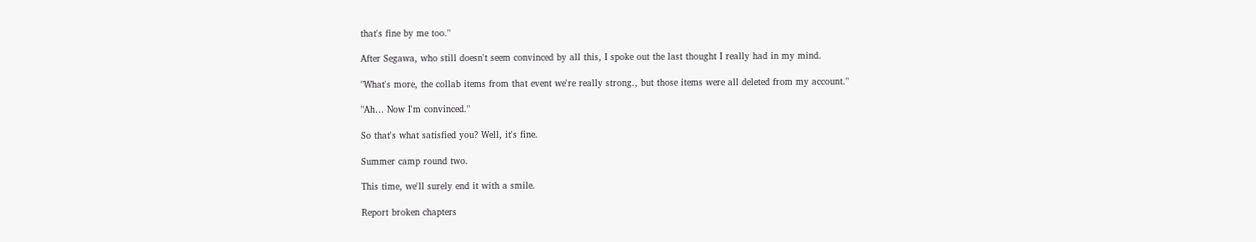that's fine by me too."

After Segawa, who still doesn't seem convinced by all this, I spoke out the last thought I really had in my mind.

"What's more, the collab items from that event we're really strong., but those items were all deleted from my account."

"Ah… Now I'm convinced."

So that's what satisfied you? Well, it's fine.

Summer camp round two.

This time, we'll surely end it with a smile.

Report broken chapters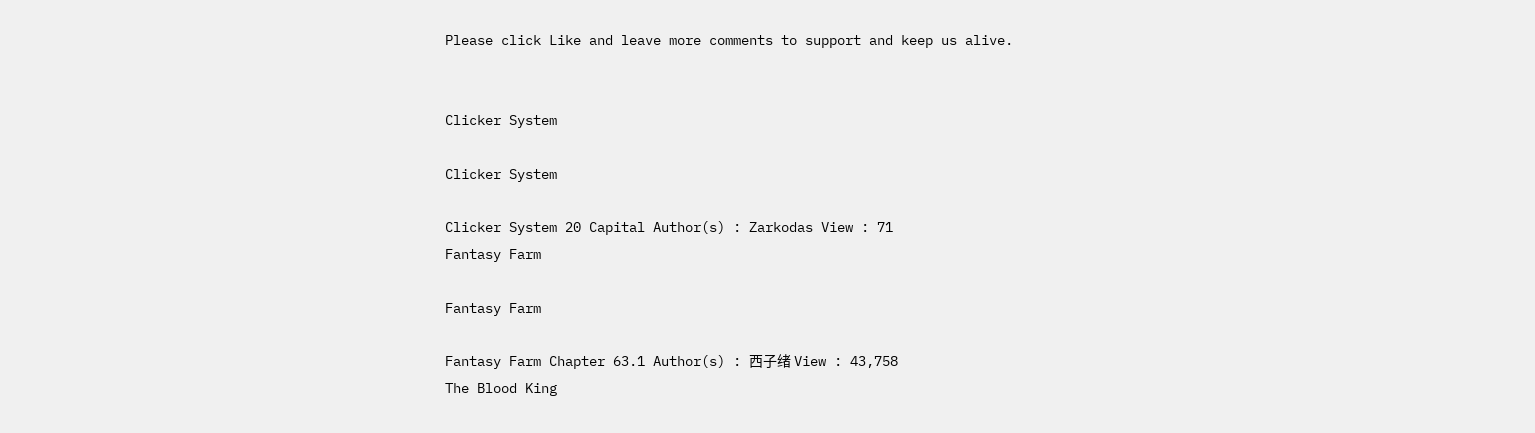Please click Like and leave more comments to support and keep us alive.


Clicker System

Clicker System

Clicker System 20 Capital Author(s) : Zarkodas View : 71
Fantasy Farm

Fantasy Farm

Fantasy Farm Chapter 63.1 Author(s) : 西子绪 View : 43,758
The Blood King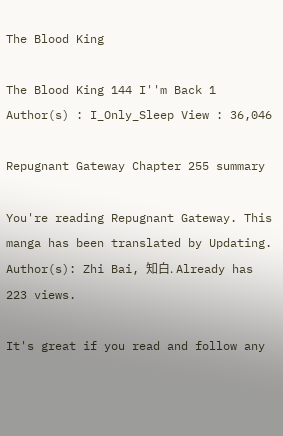The Blood King

The Blood King 144 I''m Back 1 Author(s) : I_Only_Sleep View : 36,046

Repugnant Gateway Chapter 255 summary

You're reading Repugnant Gateway. This manga has been translated by Updating. Author(s): Zhi Bai, 知白. Already has 223 views.

It's great if you read and follow any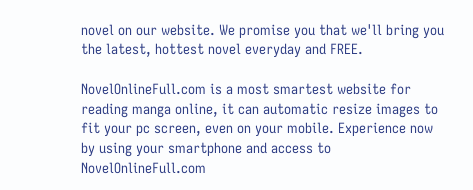novel on our website. We promise you that we'll bring you the latest, hottest novel everyday and FREE.

NovelOnlineFull.com is a most smartest website for reading manga online, it can automatic resize images to fit your pc screen, even on your mobile. Experience now by using your smartphone and access to NovelOnlineFull.com